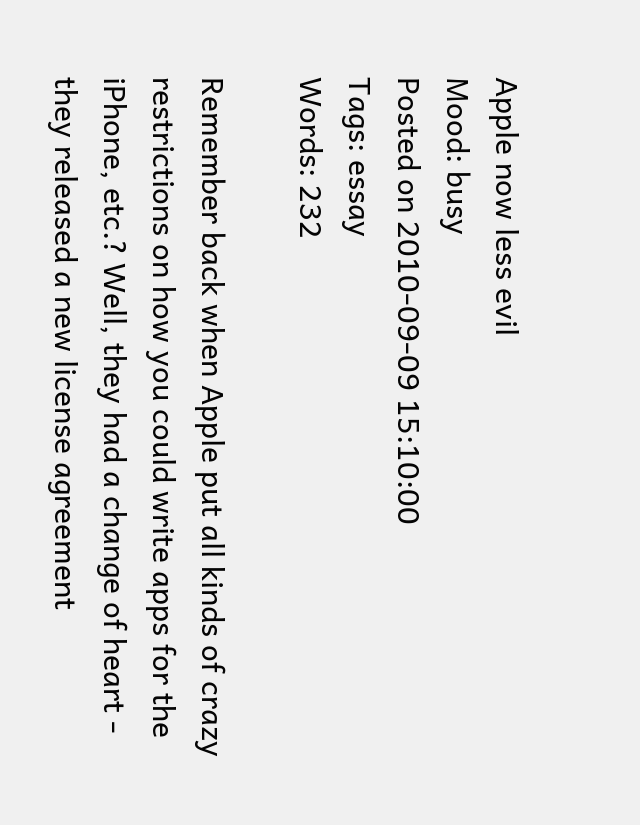Apple now less evil
Mood: busy
Posted on 2010-09-09 15:10:00
Tags: essay
Words: 232

Remember back when Apple put all kinds of crazy restrictions on how you could write apps for the iPhone, etc.? Well, they had a change of heart - they released a new license agreement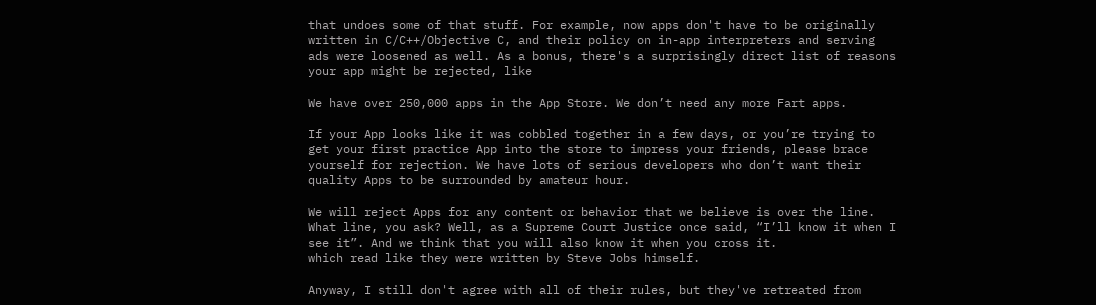that undoes some of that stuff. For example, now apps don't have to be originally written in C/C++/Objective C, and their policy on in-app interpreters and serving ads were loosened as well. As a bonus, there's a surprisingly direct list of reasons your app might be rejected, like

We have over 250,000 apps in the App Store. We don’t need any more Fart apps.

If your App looks like it was cobbled together in a few days, or you’re trying to get your first practice App into the store to impress your friends, please brace yourself for rejection. We have lots of serious developers who don’t want their quality Apps to be surrounded by amateur hour.

We will reject Apps for any content or behavior that we believe is over the line. What line, you ask? Well, as a Supreme Court Justice once said, “I’ll know it when I see it”. And we think that you will also know it when you cross it.
which read like they were written by Steve Jobs himself.

Anyway, I still don't agree with all of their rules, but they've retreated from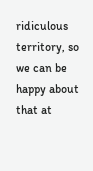ridiculous territory, so we can be happy about that at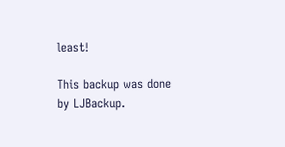least!

This backup was done by LJBackup.